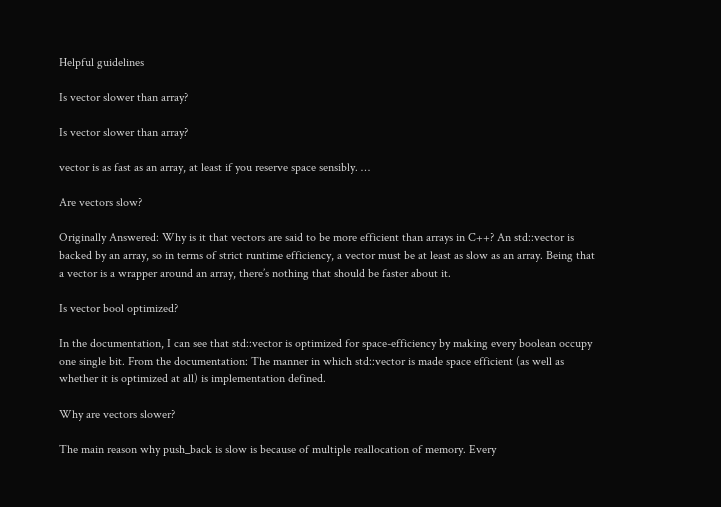Helpful guidelines

Is vector slower than array?

Is vector slower than array?

vector is as fast as an array, at least if you reserve space sensibly. …

Are vectors slow?

Originally Answered: Why is it that vectors are said to be more efficient than arrays in C++? An std::vector is backed by an array, so in terms of strict runtime efficiency, a vector must be at least as slow as an array. Being that a vector is a wrapper around an array, there’s nothing that should be faster about it.

Is vector bool optimized?

In the documentation, I can see that std::vector is optimized for space-efficiency by making every boolean occupy one single bit. From the documentation: The manner in which std::vector is made space efficient (as well as whether it is optimized at all) is implementation defined.

Why are vectors slower?

The main reason why push_back is slow is because of multiple reallocation of memory. Every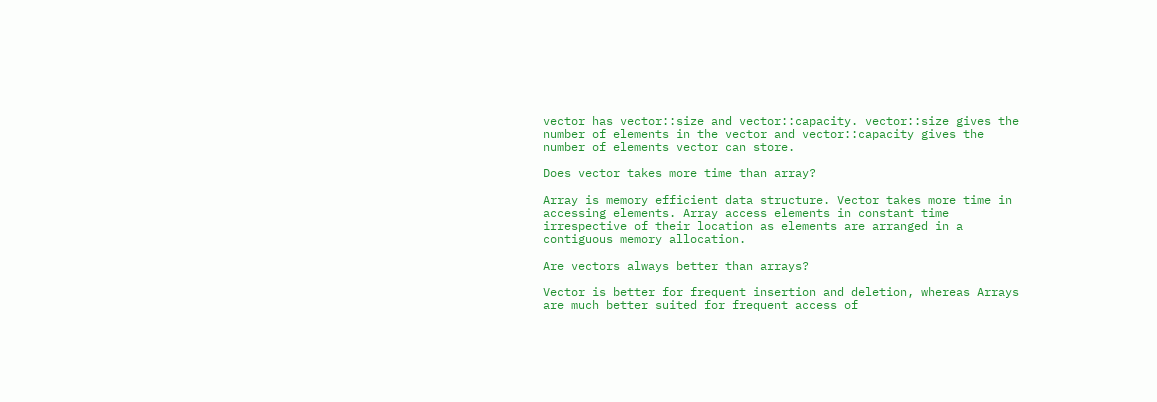vector has vector::size and vector::capacity. vector::size gives the number of elements in the vector and vector::capacity gives the number of elements vector can store.

Does vector takes more time than array?

Array is memory efficient data structure. Vector takes more time in accessing elements. Array access elements in constant time irrespective of their location as elements are arranged in a contiguous memory allocation.

Are vectors always better than arrays?

Vector is better for frequent insertion and deletion, whereas Arrays are much better suited for frequent access of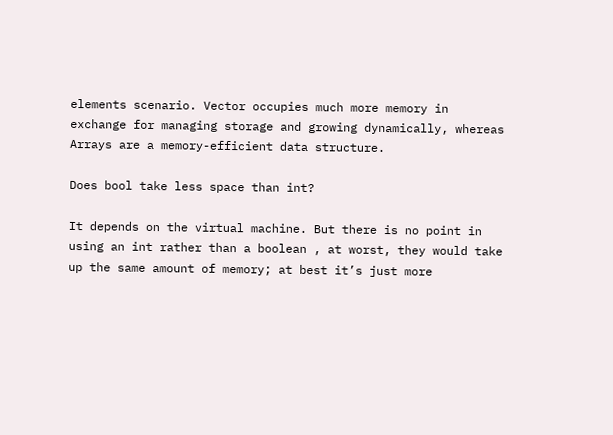elements scenario. Vector occupies much more memory in exchange for managing storage and growing dynamically, whereas Arrays are a memory-efficient data structure.

Does bool take less space than int?

It depends on the virtual machine. But there is no point in using an int rather than a boolean , at worst, they would take up the same amount of memory; at best it’s just more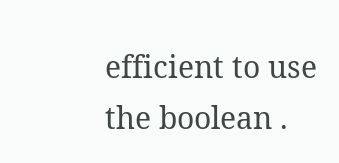efficient to use the boolean .